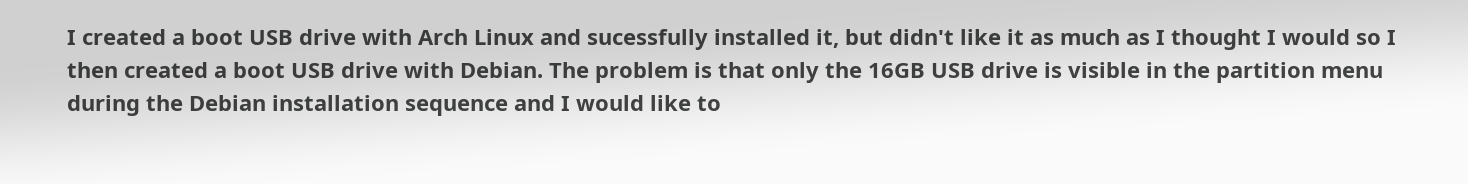I created a boot USB drive with Arch Linux and sucessfully installed it, but didn't like it as much as I thought I would so I then created a boot USB drive with Debian. The problem is that only the 16GB USB drive is visible in the partition menu during the Debian installation sequence and I would like to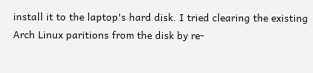install it to the laptop's hard disk. I tried clearing the existing Arch Linux paritions from the disk by re-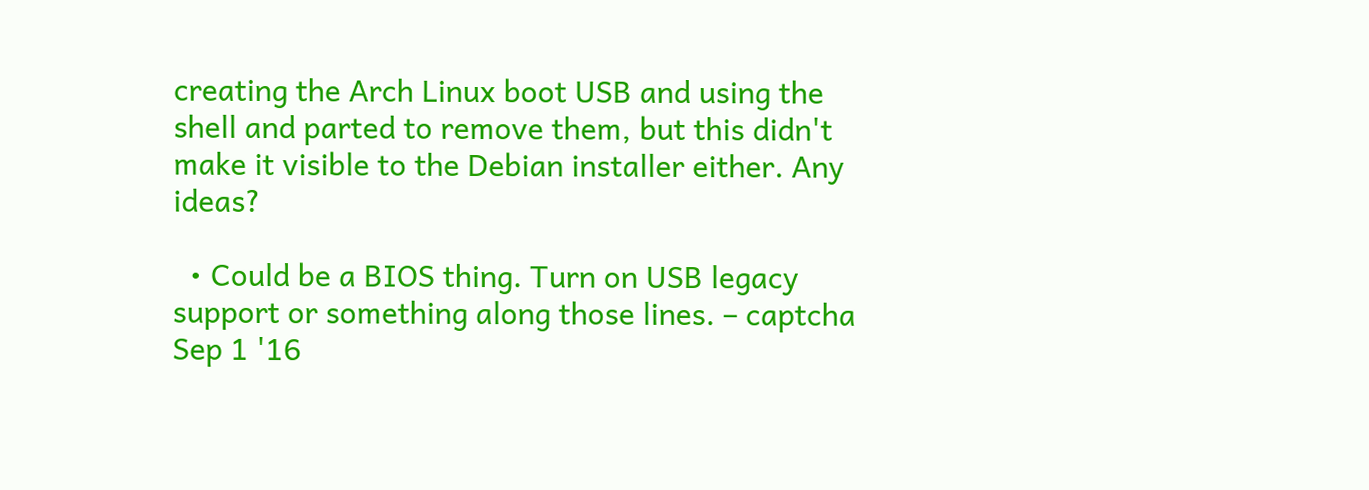creating the Arch Linux boot USB and using the shell and parted to remove them, but this didn't make it visible to the Debian installer either. Any ideas?

  • Could be a BIOS thing. Turn on USB legacy support or something along those lines. – captcha Sep 1 '16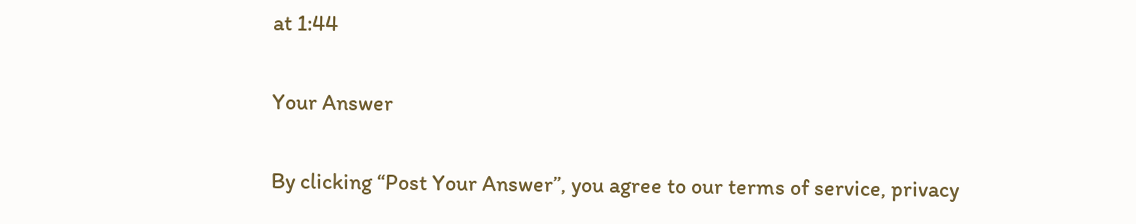at 1:44

Your Answer

By clicking “Post Your Answer”, you agree to our terms of service, privacy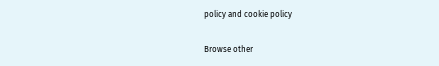policy and cookie policy

Browse other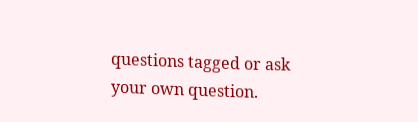questions tagged or ask your own question.